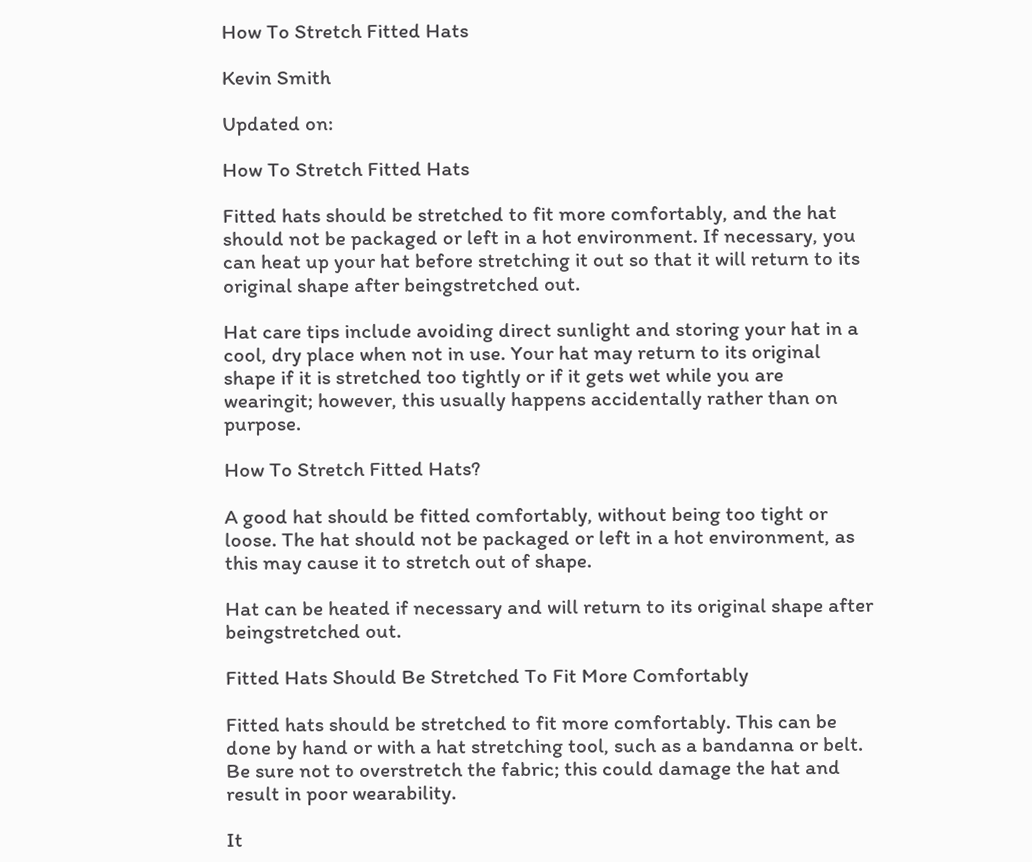How To Stretch Fitted Hats

Kevin Smith

Updated on:

How To Stretch Fitted Hats

Fitted hats should be stretched to fit more comfortably, and the hat should not be packaged or left in a hot environment. If necessary, you can heat up your hat before stretching it out so that it will return to its original shape after beingstretched out.

Hat care tips include avoiding direct sunlight and storing your hat in a cool, dry place when not in use. Your hat may return to its original shape if it is stretched too tightly or if it gets wet while you are wearingit; however, this usually happens accidentally rather than on purpose.

How To Stretch Fitted Hats?

A good hat should be fitted comfortably, without being too tight or loose. The hat should not be packaged or left in a hot environment, as this may cause it to stretch out of shape.

Hat can be heated if necessary and will return to its original shape after beingstretched out.

Fitted Hats Should Be Stretched To Fit More Comfortably

Fitted hats should be stretched to fit more comfortably. This can be done by hand or with a hat stretching tool, such as a bandanna or belt. Be sure not to overstretch the fabric; this could damage the hat and result in poor wearability.

It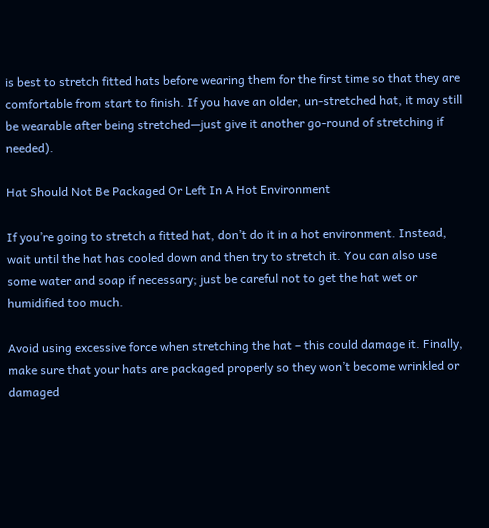is best to stretch fitted hats before wearing them for the first time so that they are comfortable from start to finish. If you have an older, un-stretched hat, it may still be wearable after being stretched—just give it another go-round of stretching if needed).

Hat Should Not Be Packaged Or Left In A Hot Environment

If you’re going to stretch a fitted hat, don’t do it in a hot environment. Instead, wait until the hat has cooled down and then try to stretch it. You can also use some water and soap if necessary; just be careful not to get the hat wet or humidified too much.

Avoid using excessive force when stretching the hat – this could damage it. Finally, make sure that your hats are packaged properly so they won’t become wrinkled or damaged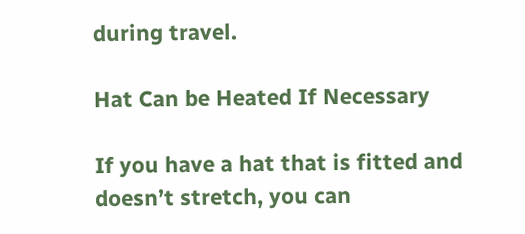during travel.

Hat Can be Heated If Necessary

If you have a hat that is fitted and doesn’t stretch, you can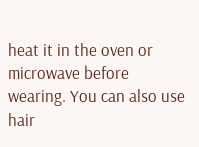heat it in the oven or microwave before wearing. You can also use hair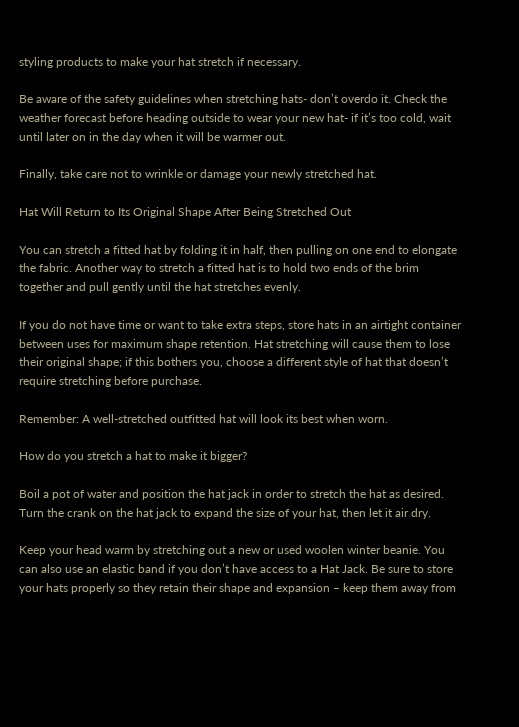styling products to make your hat stretch if necessary.

Be aware of the safety guidelines when stretching hats- don’t overdo it. Check the weather forecast before heading outside to wear your new hat- if it’s too cold, wait until later on in the day when it will be warmer out.

Finally, take care not to wrinkle or damage your newly stretched hat.

Hat Will Return to Its Original Shape After Being Stretched Out

You can stretch a fitted hat by folding it in half, then pulling on one end to elongate the fabric. Another way to stretch a fitted hat is to hold two ends of the brim together and pull gently until the hat stretches evenly.

If you do not have time or want to take extra steps, store hats in an airtight container between uses for maximum shape retention. Hat stretching will cause them to lose their original shape; if this bothers you, choose a different style of hat that doesn’t require stretching before purchase.

Remember: A well-stretched outfitted hat will look its best when worn.

How do you stretch a hat to make it bigger?

Boil a pot of water and position the hat jack in order to stretch the hat as desired. Turn the crank on the hat jack to expand the size of your hat, then let it air dry.

Keep your head warm by stretching out a new or used woolen winter beanie. You can also use an elastic band if you don’t have access to a Hat Jack. Be sure to store your hats properly so they retain their shape and expansion – keep them away from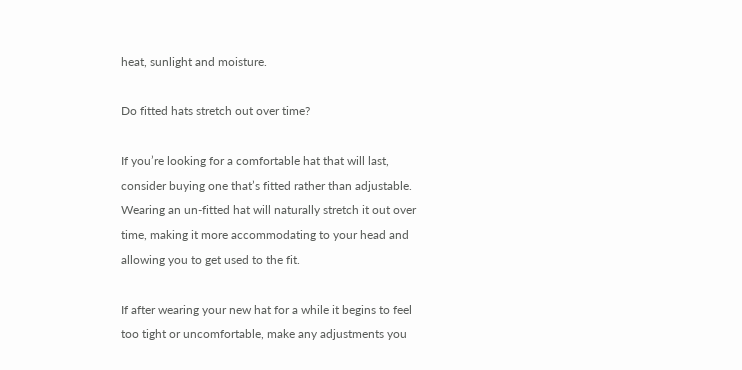heat, sunlight and moisture.

Do fitted hats stretch out over time?

If you’re looking for a comfortable hat that will last, consider buying one that’s fitted rather than adjustable. Wearing an un-fitted hat will naturally stretch it out over time, making it more accommodating to your head and allowing you to get used to the fit.

If after wearing your new hat for a while it begins to feel too tight or uncomfortable, make any adjustments you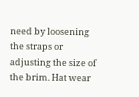need by loosening the straps or adjusting the size of the brim. Hat wear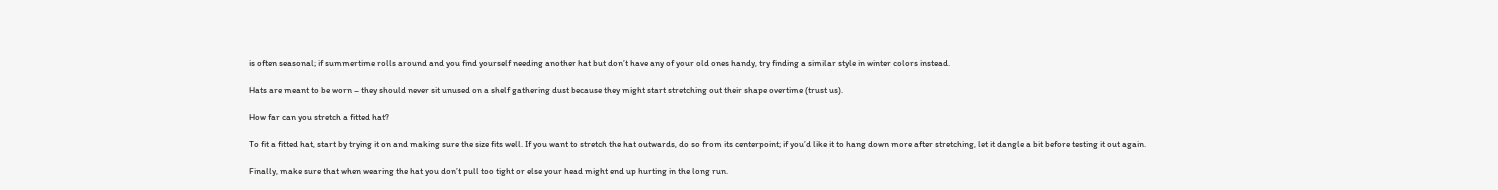is often seasonal; if summertime rolls around and you find yourself needing another hat but don’t have any of your old ones handy, try finding a similar style in winter colors instead.

Hats are meant to be worn – they should never sit unused on a shelf gathering dust because they might start stretching out their shape overtime (trust us).

How far can you stretch a fitted hat?

To fit a fitted hat, start by trying it on and making sure the size fits well. If you want to stretch the hat outwards, do so from its centerpoint; if you’d like it to hang down more after stretching, let it dangle a bit before testing it out again.

Finally, make sure that when wearing the hat you don’t pull too tight or else your head might end up hurting in the long run.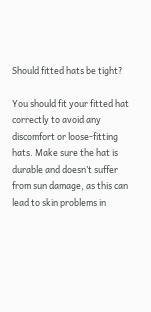Should fitted hats be tight?

You should fit your fitted hat correctly to avoid any discomfort or loose-fitting hats. Make sure the hat is durable and doesn’t suffer from sun damage, as this can lead to skin problems in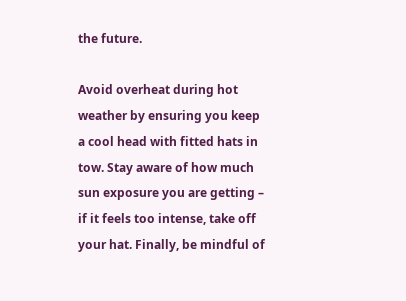the future.

Avoid overheat during hot weather by ensuring you keep a cool head with fitted hats in tow. Stay aware of how much sun exposure you are getting – if it feels too intense, take off your hat. Finally, be mindful of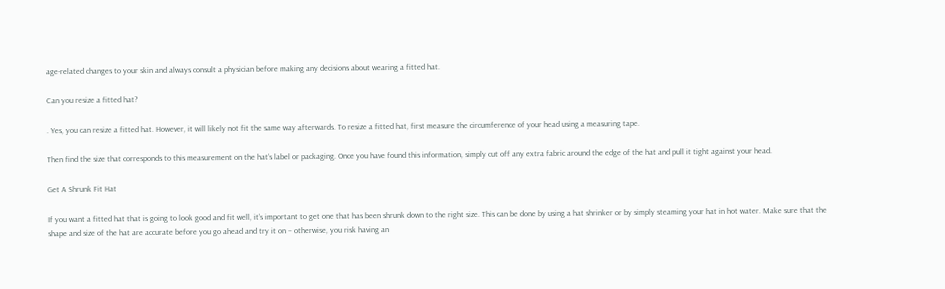age-related changes to your skin and always consult a physician before making any decisions about wearing a fitted hat.

Can you resize a fitted hat?

. Yes, you can resize a fitted hat. However, it will likely not fit the same way afterwards. To resize a fitted hat, first measure the circumference of your head using a measuring tape.

Then find the size that corresponds to this measurement on the hat’s label or packaging. Once you have found this information, simply cut off any extra fabric around the edge of the hat and pull it tight against your head.

Get A Shrunk Fit Hat

If you want a fitted hat that is going to look good and fit well, it’s important to get one that has been shrunk down to the right size. This can be done by using a hat shrinker or by simply steaming your hat in hot water. Make sure that the shape and size of the hat are accurate before you go ahead and try it on – otherwise, you risk having an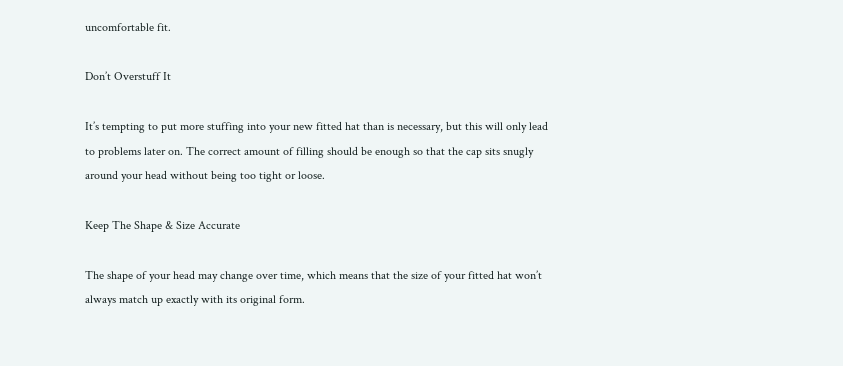uncomfortable fit.

Don’t Overstuff It

It’s tempting to put more stuffing into your new fitted hat than is necessary, but this will only lead to problems later on. The correct amount of filling should be enough so that the cap sits snugly around your head without being too tight or loose.

Keep The Shape & Size Accurate

The shape of your head may change over time, which means that the size of your fitted hat won’t always match up exactly with its original form.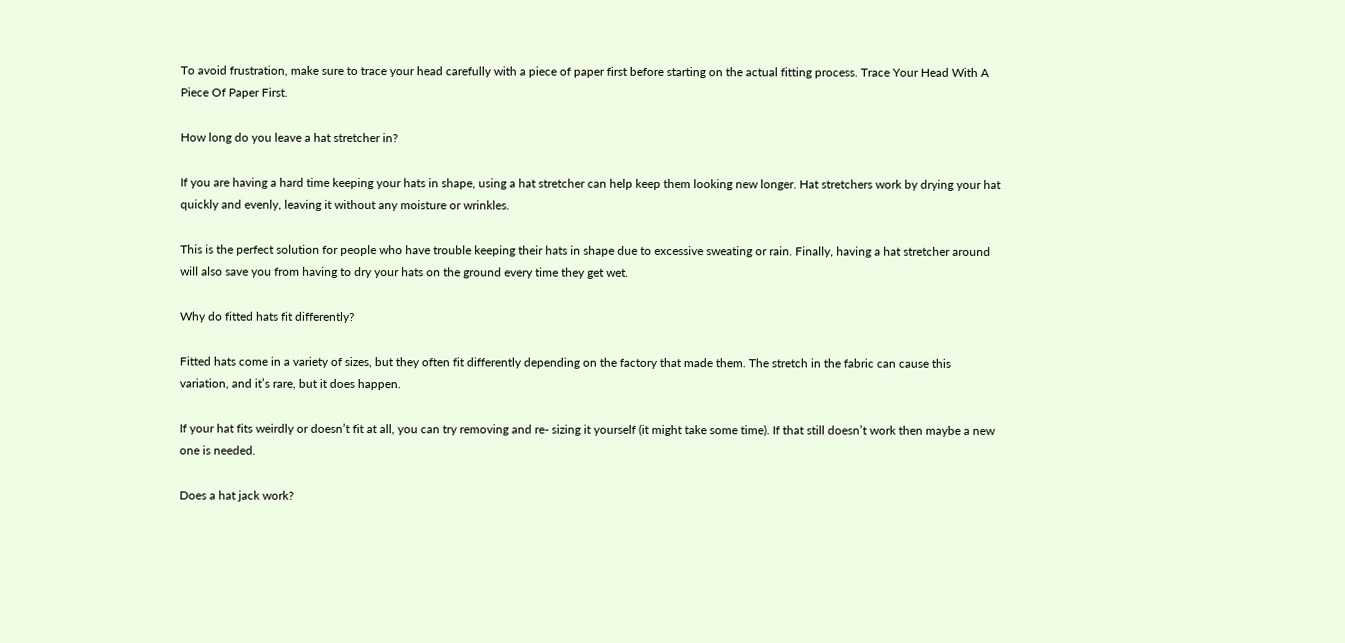To avoid frustration, make sure to trace your head carefully with a piece of paper first before starting on the actual fitting process. Trace Your Head With A Piece Of Paper First.

How long do you leave a hat stretcher in?

If you are having a hard time keeping your hats in shape, using a hat stretcher can help keep them looking new longer. Hat stretchers work by drying your hat quickly and evenly, leaving it without any moisture or wrinkles.

This is the perfect solution for people who have trouble keeping their hats in shape due to excessive sweating or rain. Finally, having a hat stretcher around will also save you from having to dry your hats on the ground every time they get wet.

Why do fitted hats fit differently?

Fitted hats come in a variety of sizes, but they often fit differently depending on the factory that made them. The stretch in the fabric can cause this variation, and it’s rare, but it does happen.

If your hat fits weirdly or doesn’t fit at all, you can try removing and re- sizing it yourself (it might take some time). If that still doesn’t work then maybe a new one is needed.

Does a hat jack work?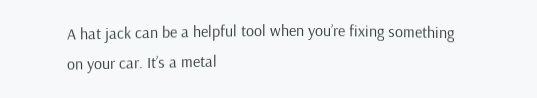A hat jack can be a helpful tool when you’re fixing something on your car. It’s a metal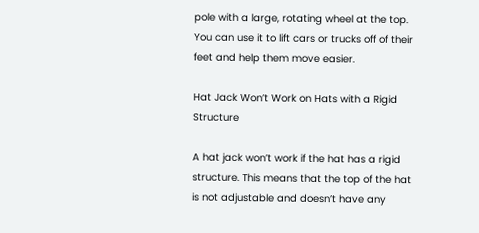pole with a large, rotating wheel at the top. You can use it to lift cars or trucks off of their feet and help them move easier.

Hat Jack Won’t Work on Hats with a Rigid Structure

A hat jack won’t work if the hat has a rigid structure. This means that the top of the hat is not adjustable and doesn’t have any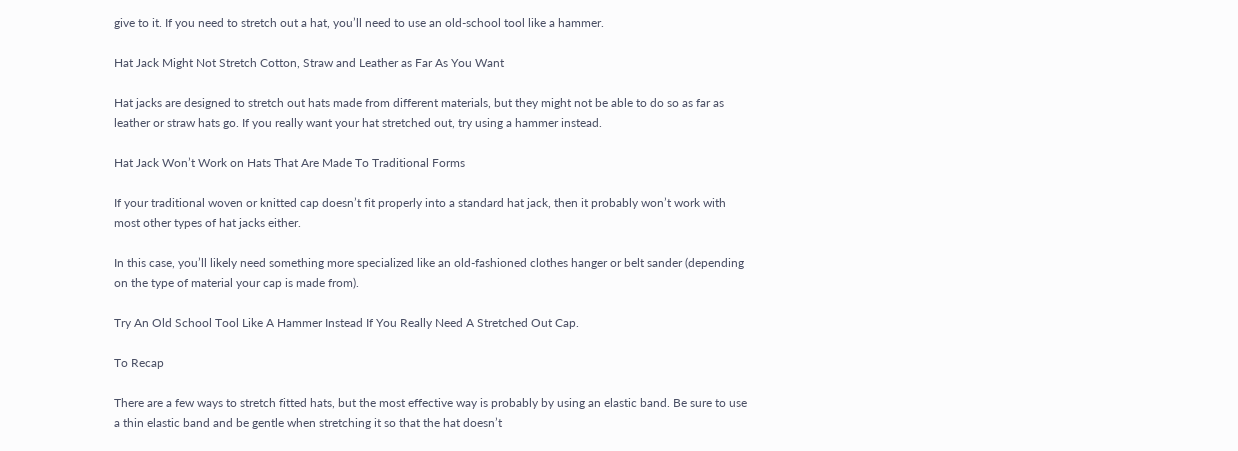give to it. If you need to stretch out a hat, you’ll need to use an old-school tool like a hammer.

Hat Jack Might Not Stretch Cotton, Straw and Leather as Far As You Want

Hat jacks are designed to stretch out hats made from different materials, but they might not be able to do so as far as leather or straw hats go. If you really want your hat stretched out, try using a hammer instead.

Hat Jack Won’t Work on Hats That Are Made To Traditional Forms

If your traditional woven or knitted cap doesn’t fit properly into a standard hat jack, then it probably won’t work with most other types of hat jacks either.

In this case, you’ll likely need something more specialized like an old-fashioned clothes hanger or belt sander (depending on the type of material your cap is made from).

Try An Old School Tool Like A Hammer Instead If You Really Need A Stretched Out Cap.

To Recap

There are a few ways to stretch fitted hats, but the most effective way is probably by using an elastic band. Be sure to use a thin elastic band and be gentle when stretching it so that the hat doesn’t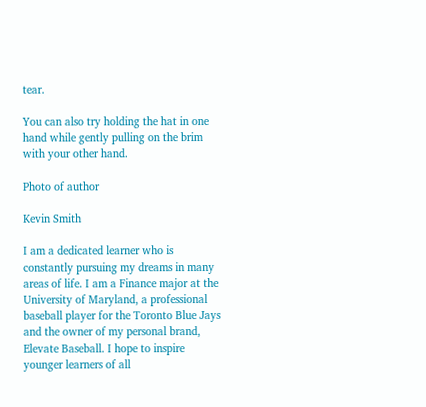tear.

You can also try holding the hat in one hand while gently pulling on the brim with your other hand.

Photo of author

Kevin Smith

I am a dedicated learner who is constantly pursuing my dreams in many areas of life. I am a Finance major at the University of Maryland, a professional baseball player for the Toronto Blue Jays and the owner of my personal brand, Elevate Baseball. I hope to inspire younger learners of all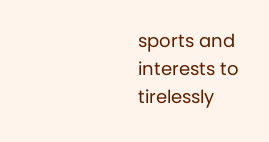sports and interests to tirelessly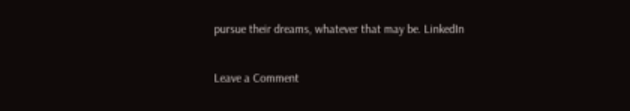pursue their dreams, whatever that may be. LinkedIn

Leave a Comment